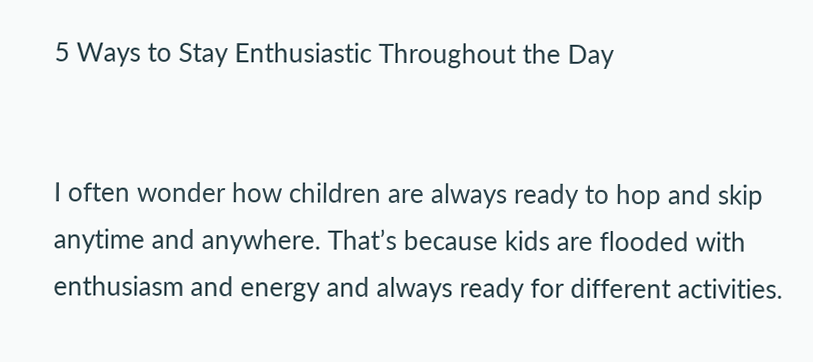5 Ways to Stay Enthusiastic Throughout the Day


I often wonder how children are always ready to hop and skip anytime and anywhere. That’s because kids are flooded with enthusiasm and energy and always ready for different activities.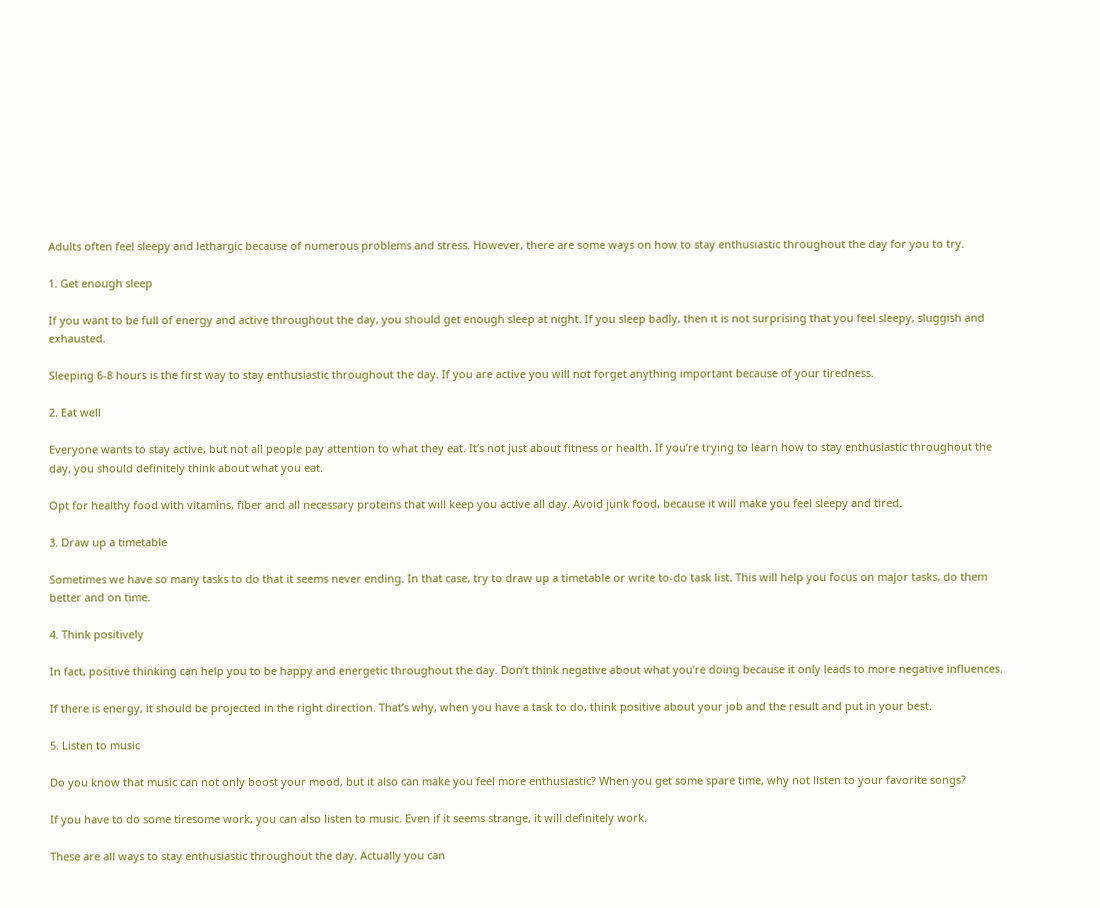Adults often feel sleepy and lethargic because of numerous problems and stress. However, there are some ways on how to stay enthusiastic throughout the day for you to try.

1. Get enough sleep

If you want to be full of energy and active throughout the day, you should get enough sleep at night. If you sleep badly, then it is not surprising that you feel sleepy, sluggish and exhausted.

Sleeping 6-8 hours is the first way to stay enthusiastic throughout the day. If you are active you will not forget anything important because of your tiredness.

2. Eat well

Everyone wants to stay active, but not all people pay attention to what they eat. It’s not just about fitness or health. If you’re trying to learn how to stay enthusiastic throughout the day, you should definitely think about what you eat.

Opt for healthy food with vitamins, fiber and all necessary proteins that will keep you active all day. Avoid junk food, because it will make you feel sleepy and tired.

3. Draw up a timetable

Sometimes we have so many tasks to do that it seems never ending. In that case, try to draw up a timetable or write to-do task list. This will help you focus on major tasks, do them better and on time.

4. Think positively

In fact, positive thinking can help you to be happy and energetic throughout the day. Don’t think negative about what you’re doing because it only leads to more negative influences.

If there is energy, it should be projected in the right direction. That’s why, when you have a task to do, think positive about your job and the result and put in your best.

5. Listen to music

Do you know that music can not only boost your mood, but it also can make you feel more enthusiastic? When you get some spare time, why not listen to your favorite songs?

If you have to do some tiresome work, you can also listen to music. Even if it seems strange, it will definitely work.

These are all ways to stay enthusiastic throughout the day. Actually you can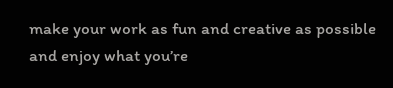make your work as fun and creative as possible and enjoy what you’re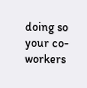doing so your co-workers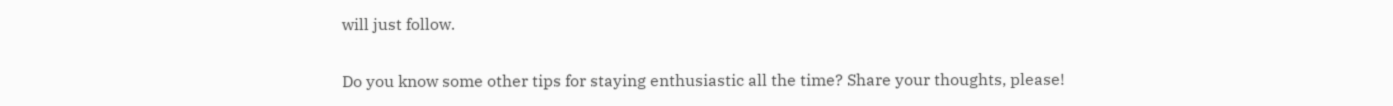will just follow.

Do you know some other tips for staying enthusiastic all the time? Share your thoughts, please!